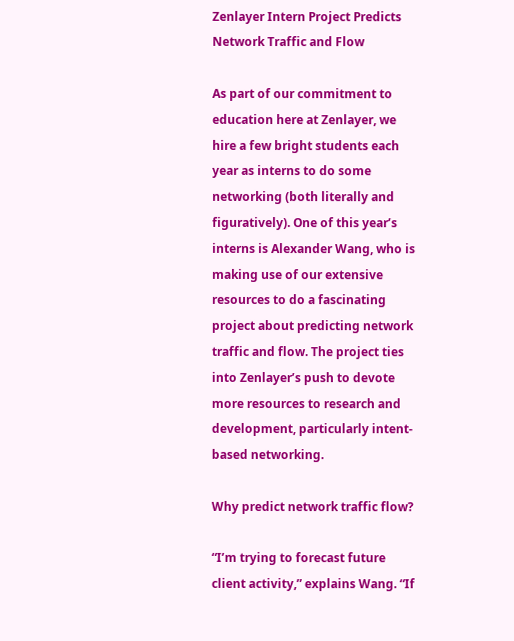Zenlayer Intern Project Predicts Network Traffic and Flow

As part of our commitment to education here at Zenlayer, we hire a few bright students each year as interns to do some networking (both literally and figuratively). One of this year’s interns is Alexander Wang, who is making use of our extensive resources to do a fascinating project about predicting network traffic and flow. The project ties into Zenlayer’s push to devote more resources to research and development, particularly intent-based networking.

Why predict network traffic flow?

“I’m trying to forecast future client activity,” explains Wang. “If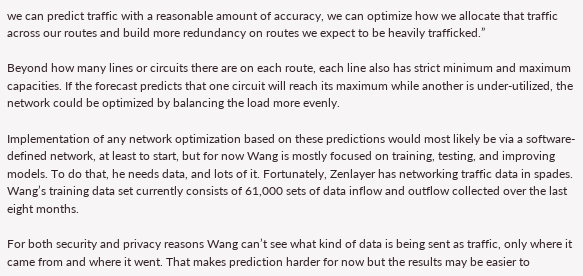we can predict traffic with a reasonable amount of accuracy, we can optimize how we allocate that traffic across our routes and build more redundancy on routes we expect to be heavily trafficked.”

Beyond how many lines or circuits there are on each route, each line also has strict minimum and maximum capacities. If the forecast predicts that one circuit will reach its maximum while another is under-utilized, the network could be optimized by balancing the load more evenly.

Implementation of any network optimization based on these predictions would most likely be via a software-defined network, at least to start, but for now Wang is mostly focused on training, testing, and improving models. To do that, he needs data, and lots of it. Fortunately, Zenlayer has networking traffic data in spades. Wang’s training data set currently consists of 61,000 sets of data inflow and outflow collected over the last eight months.

For both security and privacy reasons Wang can’t see what kind of data is being sent as traffic, only where it came from and where it went. That makes prediction harder for now but the results may be easier to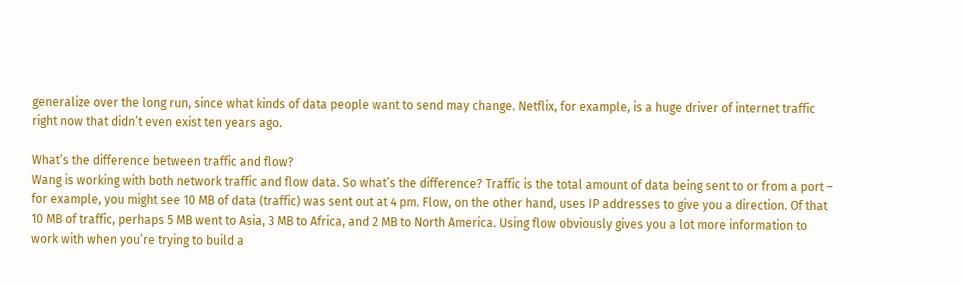generalize over the long run, since what kinds of data people want to send may change. Netflix, for example, is a huge driver of internet traffic right now that didn’t even exist ten years ago.

What’s the difference between traffic and flow?
Wang is working with both network traffic and flow data. So what’s the difference? Traffic is the total amount of data being sent to or from a port – for example, you might see 10 MB of data (traffic) was sent out at 4 pm. Flow, on the other hand, uses IP addresses to give you a direction. Of that 10 MB of traffic, perhaps 5 MB went to Asia, 3 MB to Africa, and 2 MB to North America. Using flow obviously gives you a lot more information to work with when you’re trying to build a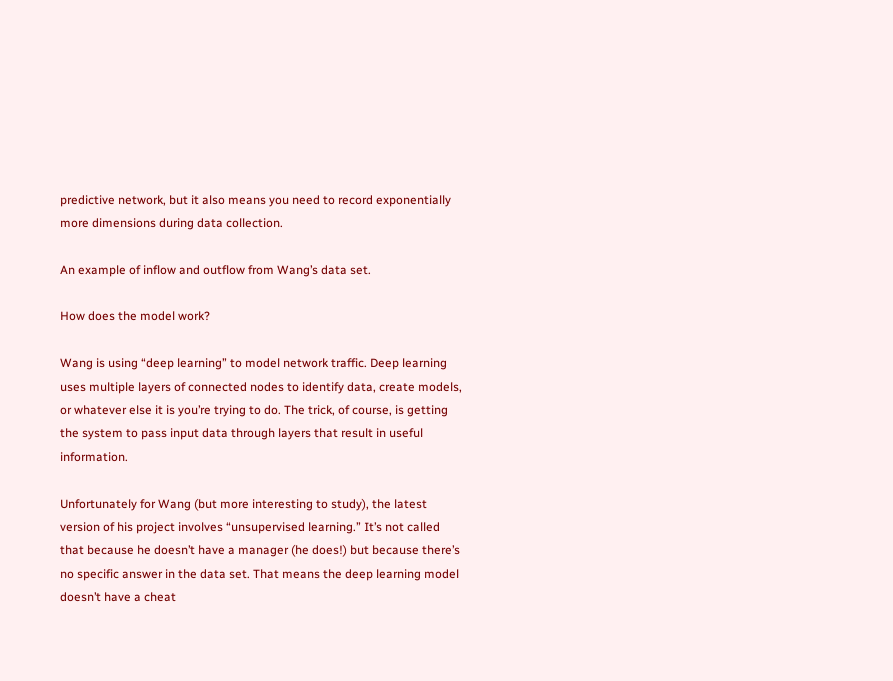predictive network, but it also means you need to record exponentially more dimensions during data collection.

An example of inflow and outflow from Wang’s data set.

How does the model work?

Wang is using “deep learning” to model network traffic. Deep learning uses multiple layers of connected nodes to identify data, create models, or whatever else it is you’re trying to do. The trick, of course, is getting the system to pass input data through layers that result in useful information.

Unfortunately for Wang (but more interesting to study), the latest version of his project involves “unsupervised learning.” It’s not called that because he doesn’t have a manager (he does!) but because there’s no specific answer in the data set. That means the deep learning model doesn’t have a cheat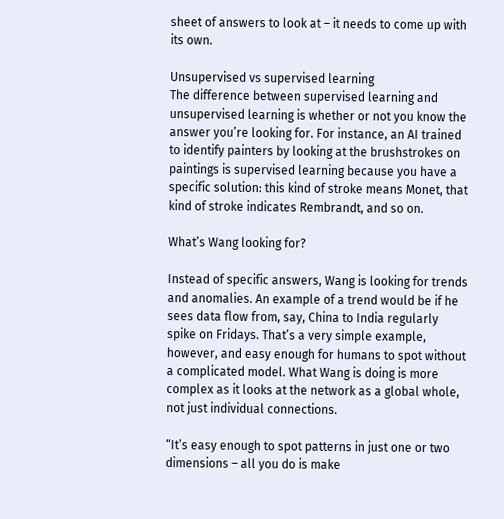sheet of answers to look at – it needs to come up with its own.

Unsupervised vs supervised learning
The difference between supervised learning and unsupervised learning is whether or not you know the answer you’re looking for. For instance, an AI trained to identify painters by looking at the brushstrokes on paintings is supervised learning because you have a specific solution: this kind of stroke means Monet, that kind of stroke indicates Rembrandt, and so on.

What’s Wang looking for?

Instead of specific answers, Wang is looking for trends and anomalies. An example of a trend would be if he sees data flow from, say, China to India regularly spike on Fridays. That’s a very simple example, however, and easy enough for humans to spot without a complicated model. What Wang is doing is more complex as it looks at the network as a global whole, not just individual connections.

“It’s easy enough to spot patterns in just one or two dimensions – all you do is make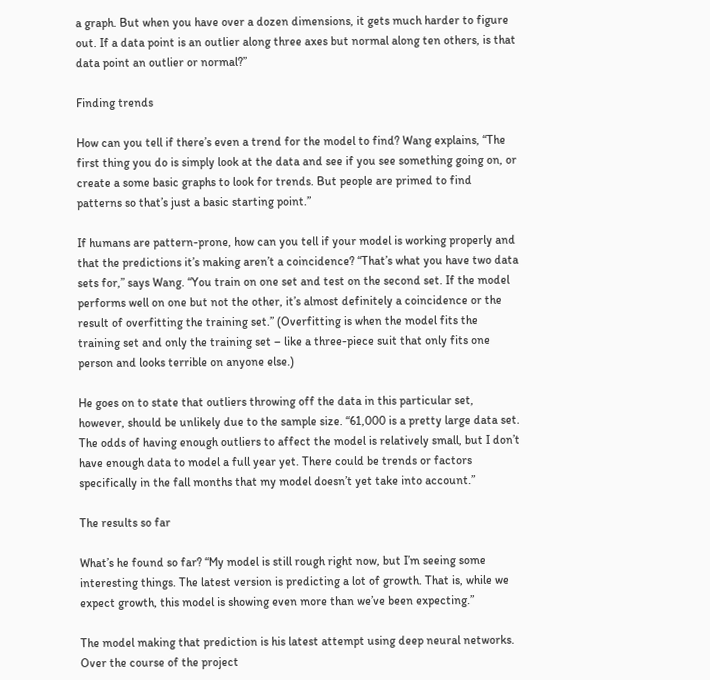a graph. But when you have over a dozen dimensions, it gets much harder to figure out. If a data point is an outlier along three axes but normal along ten others, is that data point an outlier or normal?”

Finding trends

How can you tell if there’s even a trend for the model to find? Wang explains, “The first thing you do is simply look at the data and see if you see something going on, or create a some basic graphs to look for trends. But people are primed to find patterns so that’s just a basic starting point.”

If humans are pattern-prone, how can you tell if your model is working properly and that the predictions it’s making aren’t a coincidence? “That’s what you have two data sets for,” says Wang. “You train on one set and test on the second set. If the model performs well on one but not the other, it’s almost definitely a coincidence or the result of overfitting the training set.” (Overfitting is when the model fits the training set and only the training set – like a three-piece suit that only fits one person and looks terrible on anyone else.)

He goes on to state that outliers throwing off the data in this particular set, however, should be unlikely due to the sample size. “61,000 is a pretty large data set. The odds of having enough outliers to affect the model is relatively small, but I don’t have enough data to model a full year yet. There could be trends or factors specifically in the fall months that my model doesn’t yet take into account.”

The results so far

What’s he found so far? “My model is still rough right now, but I’m seeing some interesting things. The latest version is predicting a lot of growth. That is, while we expect growth, this model is showing even more than we’ve been expecting.”

The model making that prediction is his latest attempt using deep neural networks. Over the course of the project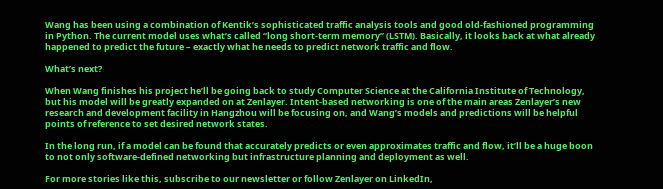Wang has been using a combination of Kentik’s sophisticated traffic analysis tools and good old-fashioned programming in Python. The current model uses what’s called “long short-term memory” (LSTM). Basically, it looks back at what already happened to predict the future – exactly what he needs to predict network traffic and flow.

What’s next?

When Wang finishes his project he’ll be going back to study Computer Science at the California Institute of Technology, but his model will be greatly expanded on at Zenlayer. Intent-based networking is one of the main areas Zenlayer’s new research and development facility in Hangzhou will be focusing on, and Wang’s models and predictions will be helpful points of reference to set desired network states.

In the long run, if a model can be found that accurately predicts or even approximates traffic and flow, it’ll be a huge boon to not only software-defined networking but infrastructure planning and deployment as well.

For more stories like this, subscribe to our newsletter or follow Zenlayer on LinkedIn,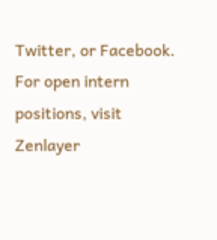Twitter, or Facebook. For open intern positions, visit Zenlayer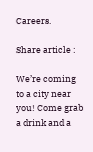Careers.

Share article :

We’re coming to a city near you! Come grab a drink and a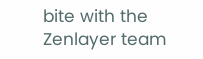bite with the Zenlayer team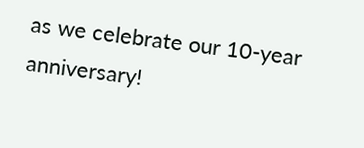as we celebrate our 10-year anniversary!